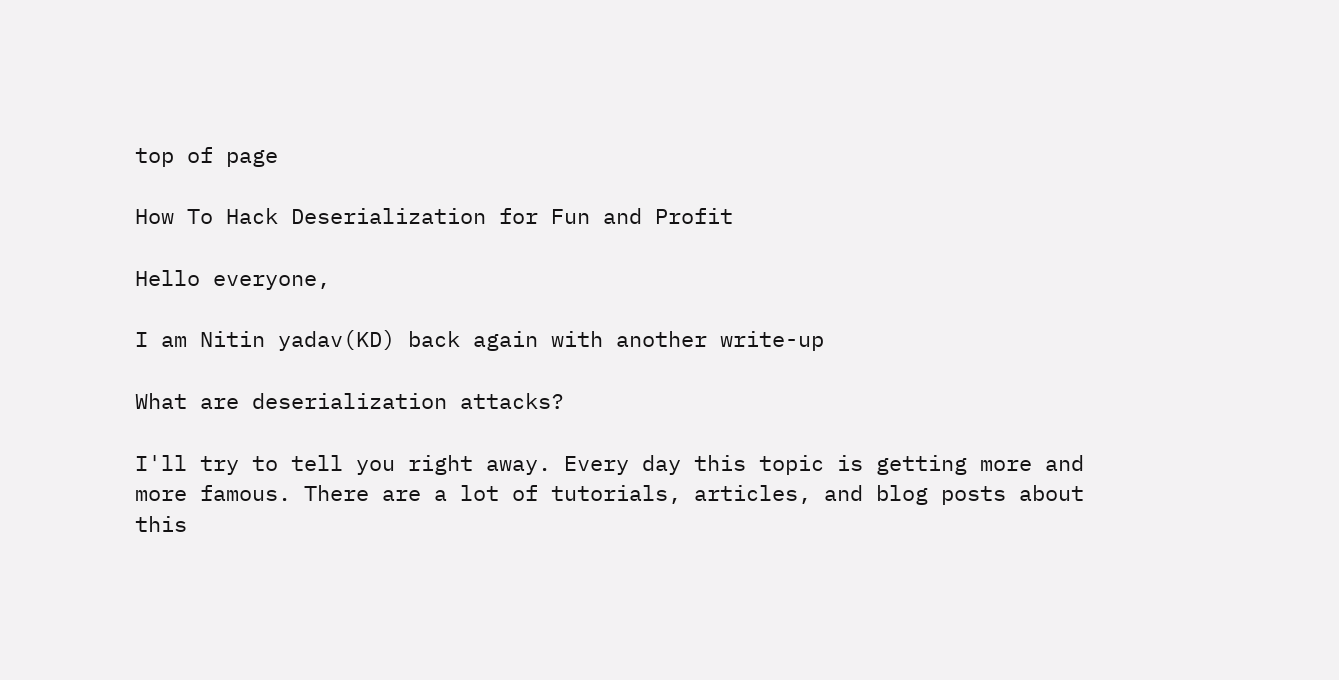top of page

How To Hack Deserialization for Fun and Profit

Hello everyone,

I am Nitin yadav(KD) back again with another write-up

What are deserialization attacks?

I'll try to tell you right away. Every day this topic is getting more and more famous. There are a lot of tutorials, articles, and blog posts about this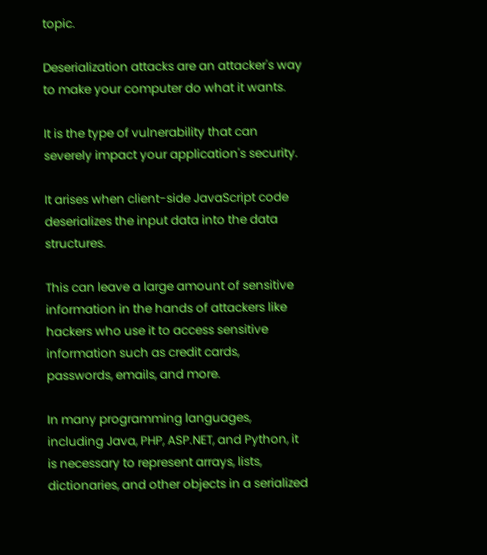topic.

Deserialization attacks are an attacker's way to make your computer do what it wants.

It is the type of vulnerability that can severely impact your application's security.

It arises when client-side JavaScript code deserializes the input data into the data structures.

This can leave a large amount of sensitive information in the hands of attackers like hackers who use it to access sensitive information such as credit cards, passwords, emails, and more.

In many programming languages, including Java, PHP, ASP.NET, and Python, it is necessary to represent arrays, lists, dictionaries, and other objects in a serialized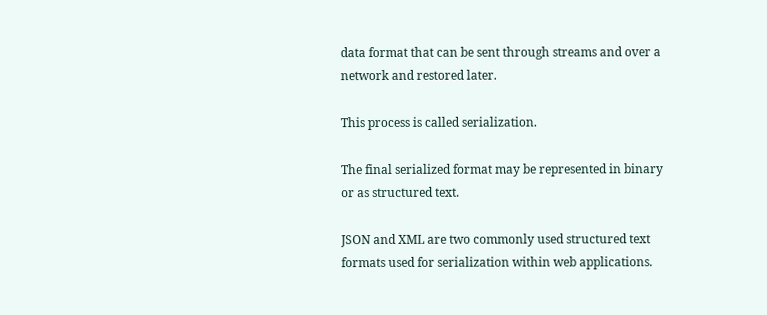data format that can be sent through streams and over a network and restored later.

This process is called serialization.

The final serialized format may be represented in binary or as structured text.

JSON and XML are two commonly used structured text formats used for serialization within web applications.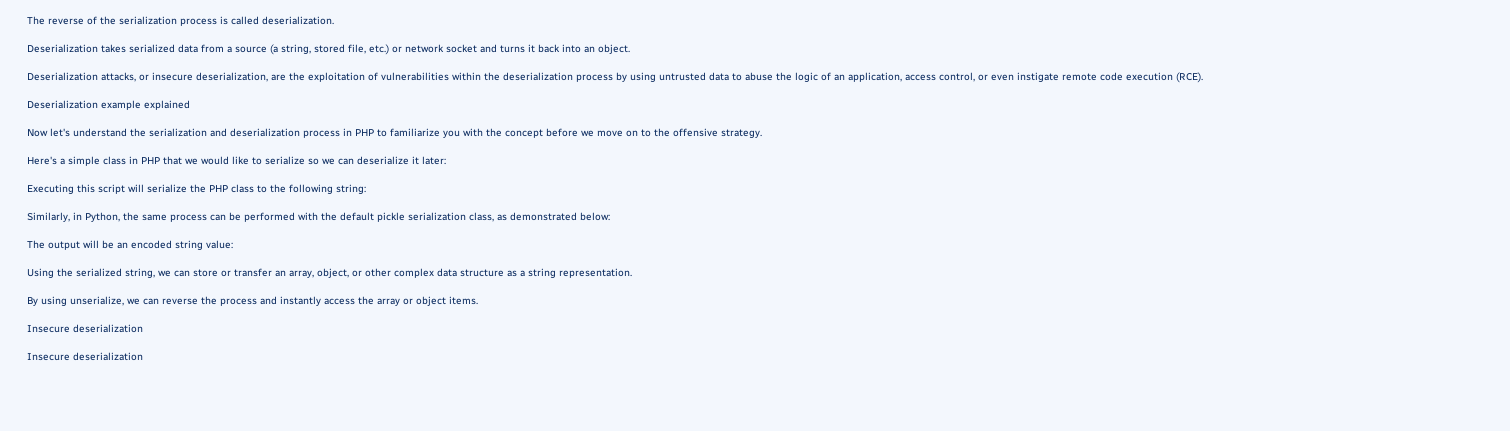The reverse of the serialization process is called deserialization.

Deserialization takes serialized data from a source (a string, stored file, etc.) or network socket and turns it back into an object.

Deserialization attacks, or insecure deserialization, are the exploitation of vulnerabilities within the deserialization process by using untrusted data to abuse the logic of an application, access control, or even instigate remote code execution (RCE).

Deserialization example explained

Now let's understand the serialization and deserialization process in PHP to familiarize you with the concept before we move on to the offensive strategy.

Here's a simple class in PHP that we would like to serialize so we can deserialize it later:

Executing this script will serialize the PHP class to the following string:

Similarly, in Python, the same process can be performed with the default pickle serialization class, as demonstrated below:

The output will be an encoded string value:

Using the serialized string, we can store or transfer an array, object, or other complex data structure as a string representation.

By using unserialize, we can reverse the process and instantly access the array or object items.

Insecure deserialization

Insecure deserialization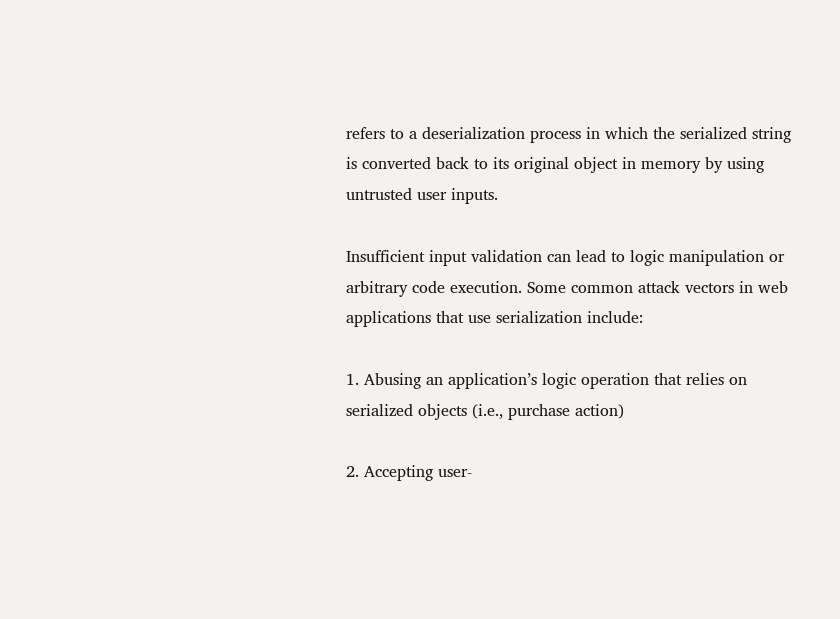refers to a deserialization process in which the serialized string is converted back to its original object in memory by using untrusted user inputs.

Insufficient input validation can lead to logic manipulation or arbitrary code execution. Some common attack vectors in web applications that use serialization include:

1. Abusing an application’s logic operation that relies on serialized objects (i.e., purchase action)

2. Accepting user-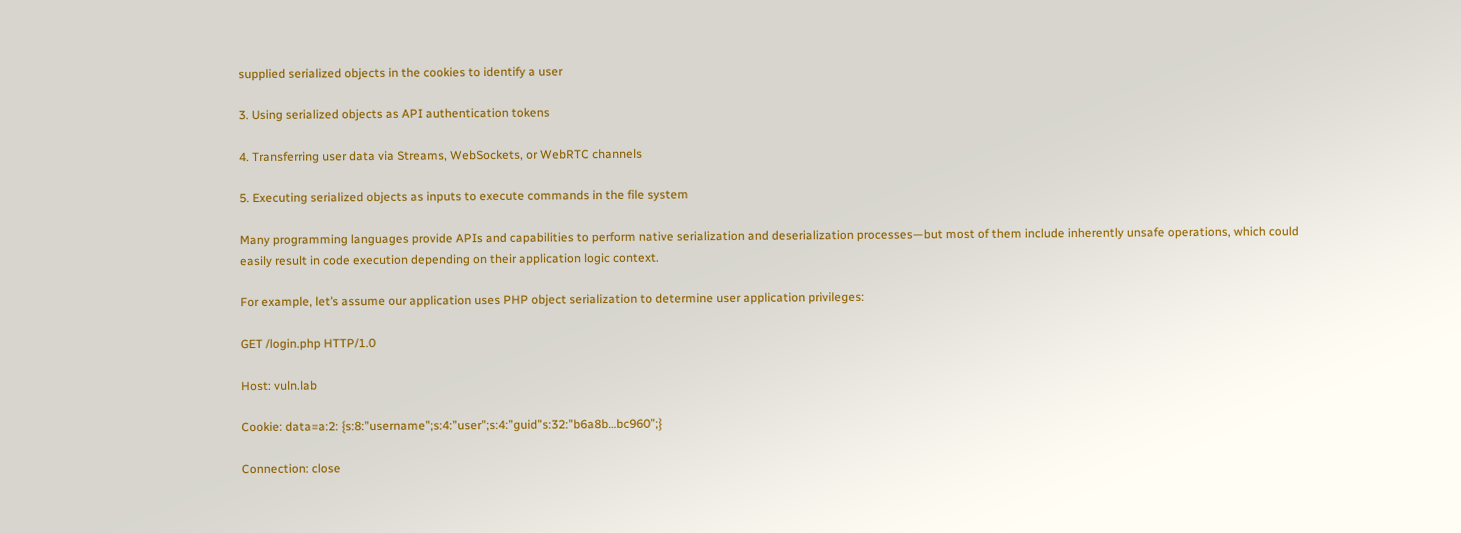supplied serialized objects in the cookies to identify a user

3. Using serialized objects as API authentication tokens

4. Transferring user data via Streams, WebSockets, or WebRTC channels

5. Executing serialized objects as inputs to execute commands in the file system

Many programming languages provide APIs and capabilities to perform native serialization and deserialization processes—but most of them include inherently unsafe operations, which could easily result in code execution depending on their application logic context.

For example, let’s assume our application uses PHP object serialization to determine user application privileges:

GET /login.php HTTP/1.0

Host: vuln.lab

Cookie: data=a:2: {s:8:”username”;s:4:”user”;s:4:”guid”s:32:”b6a8b…bc960”;}

Connection: close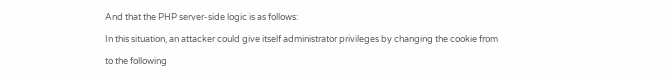And that the PHP server-side logic is as follows:

In this situation, an attacker could give itself administrator privileges by changing the cookie from

to the following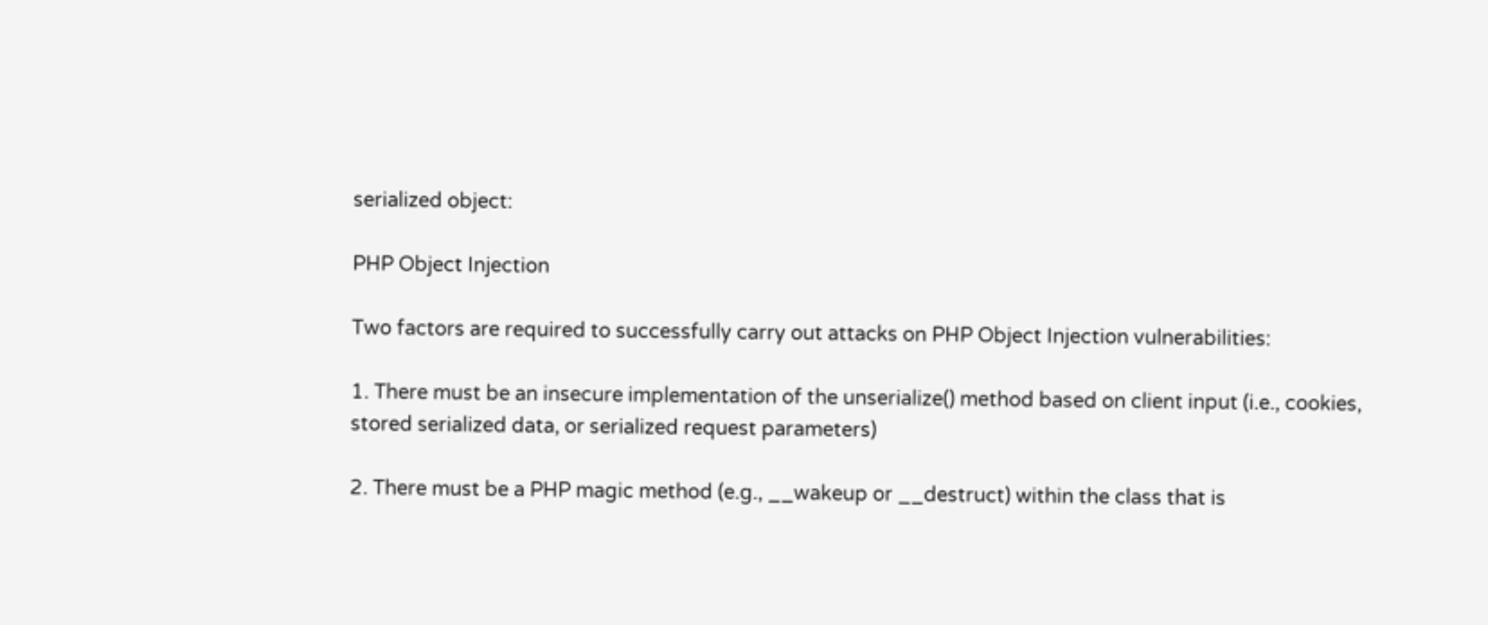serialized object:

PHP Object Injection

Two factors are required to successfully carry out attacks on PHP Object Injection vulnerabilities:

1. There must be an insecure implementation of the unserialize() method based on client input (i.e., cookies, stored serialized data, or serialized request parameters)

2. There must be a PHP magic method (e.g., __wakeup or __destruct) within the class that is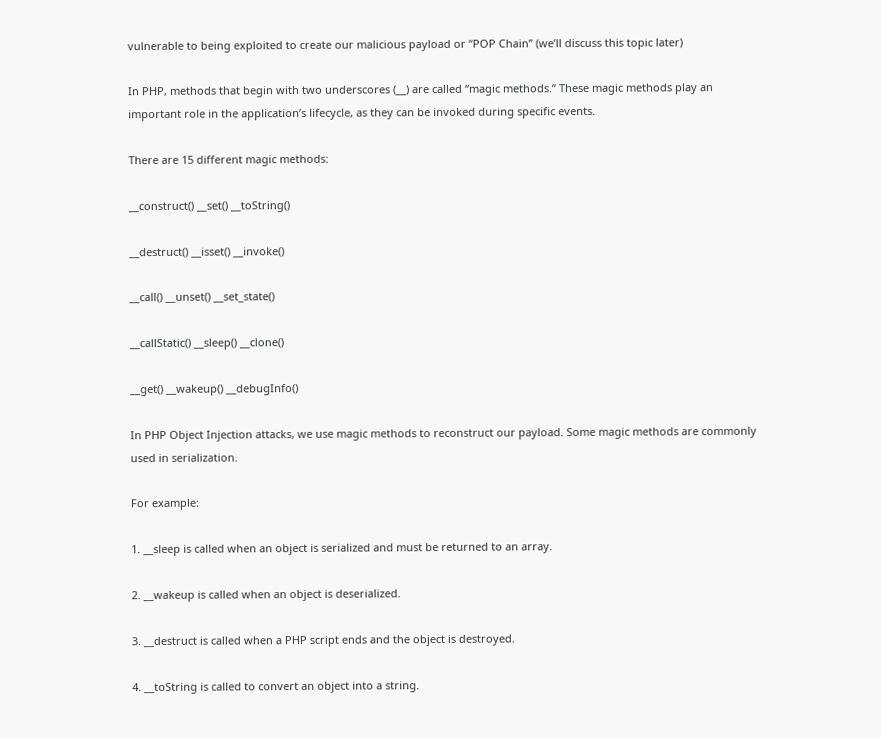vulnerable to being exploited to create our malicious payload or “POP Chain” (we’ll discuss this topic later)

In PHP, methods that begin with two underscores (__) are called “magic methods.” These magic methods play an important role in the application’s lifecycle, as they can be invoked during specific events.

There are 15 different magic methods:

__construct() __set() __toString()

__destruct() __isset() __invoke()

__call() __unset() __set_state()

__callStatic() __sleep() __clone()

__get() __wakeup() __debugInfo()

In PHP Object Injection attacks, we use magic methods to reconstruct our payload. Some magic methods are commonly used in serialization.

For example:

1. __sleep is called when an object is serialized and must be returned to an array.

2. __wakeup is called when an object is deserialized.

3. __destruct is called when a PHP script ends and the object is destroyed.

4. __toString is called to convert an object into a string.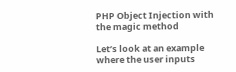PHP Object Injection with the magic method

Let’s look at an example where the user inputs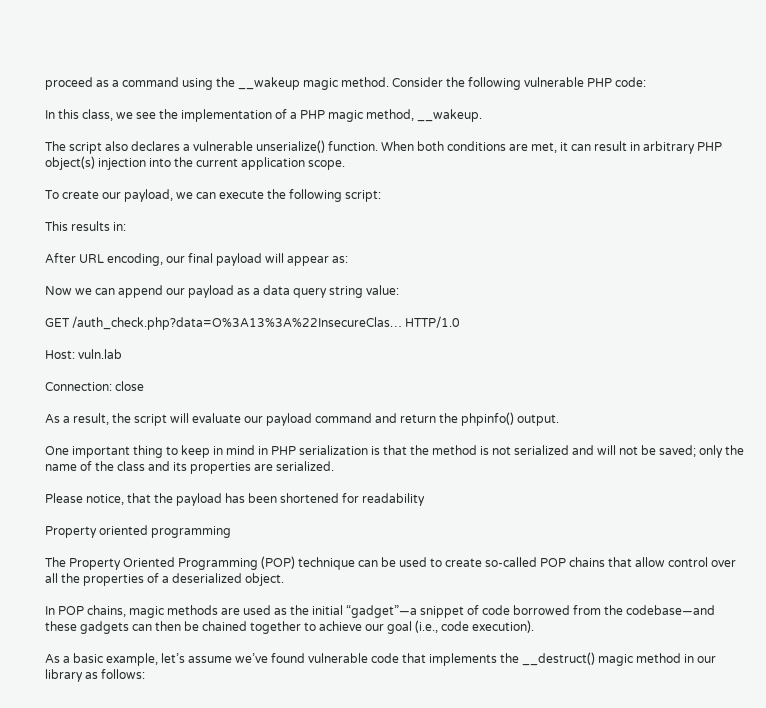proceed as a command using the __wakeup magic method. Consider the following vulnerable PHP code:

In this class, we see the implementation of a PHP magic method, __wakeup.

The script also declares a vulnerable unserialize() function. When both conditions are met, it can result in arbitrary PHP object(s) injection into the current application scope.

To create our payload, we can execute the following script:

This results in:

After URL encoding, our final payload will appear as:

Now we can append our payload as a data query string value:

GET /auth_check.php?data=O%3A13%3A%22InsecureClas… HTTP/1.0

Host: vuln.lab

Connection: close

As a result, the script will evaluate our payload command and return the phpinfo() output.

One important thing to keep in mind in PHP serialization is that the method is not serialized and will not be saved; only the name of the class and its properties are serialized.

Please notice, that the payload has been shortened for readability

Property oriented programming

The Property Oriented Programming (POP) technique can be used to create so-called POP chains that allow control over all the properties of a deserialized object.

In POP chains, magic methods are used as the initial “gadget”—a snippet of code borrowed from the codebase—and these gadgets can then be chained together to achieve our goal (i.e., code execution).

As a basic example, let’s assume we’ve found vulnerable code that implements the __destruct() magic method in our library as follows: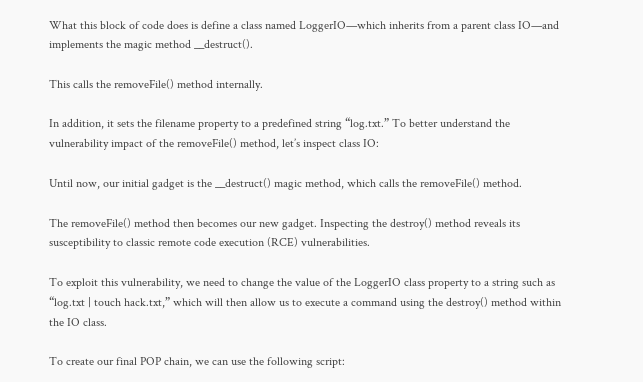What this block of code does is define a class named LoggerIO—which inherits from a parent class IO—and implements the magic method __destruct().

This calls the removeFile() method internally.

In addition, it sets the filename property to a predefined string “log.txt.” To better understand the vulnerability impact of the removeFile() method, let’s inspect class IO:

Until now, our initial gadget is the __destruct() magic method, which calls the removeFile() method.

The removeFile() method then becomes our new gadget. Inspecting the destroy() method reveals its susceptibility to classic remote code execution (RCE) vulnerabilities.

To exploit this vulnerability, we need to change the value of the LoggerIO class property to a string such as “log.txt | touch hack.txt,” which will then allow us to execute a command using the destroy() method within the IO class.

To create our final POP chain, we can use the following script: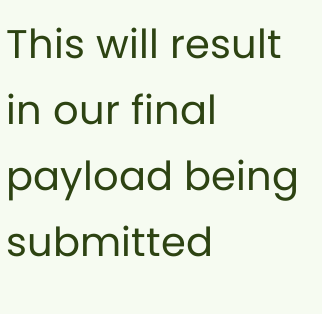This will result in our final payload being submitted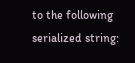to the following serialized string: